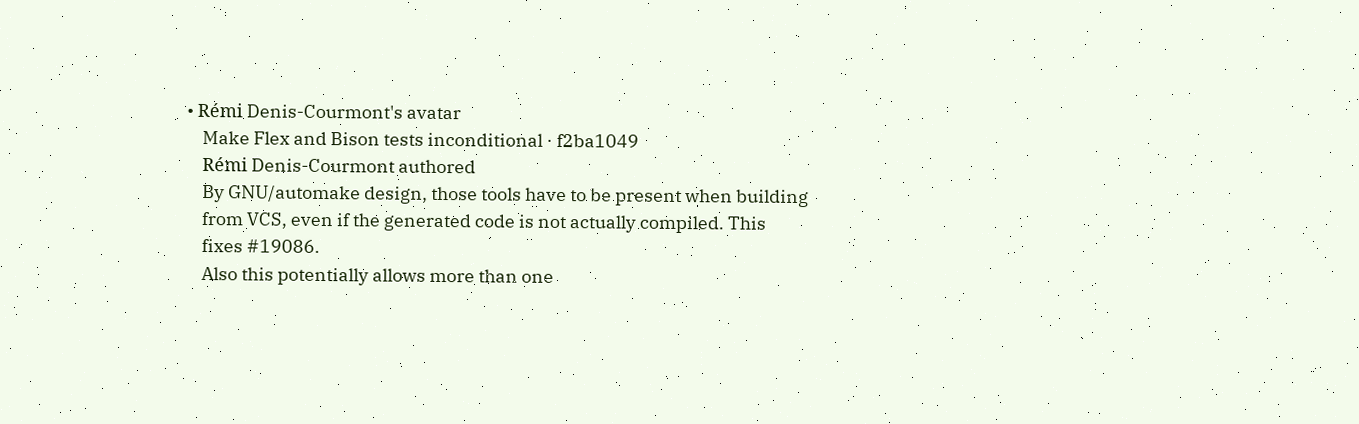• Rémi Denis-Courmont's avatar
    Make Flex and Bison tests inconditional · f2ba1049
    Rémi Denis-Courmont authored
    By GNU/automake design, those tools have to be present when building
    from VCS, even if the generated code is not actually compiled. This
    fixes #19086.
    Also this potentially allows more than one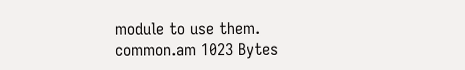module to use them.
common.am 1023 Bytes